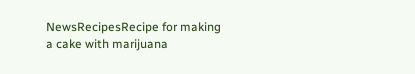NewsRecipesRecipe for making a cake with marijuana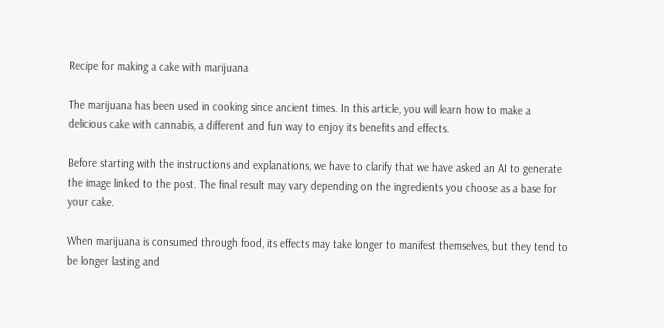Recipe for making a cake with marijuana

The marijuana has been used in cooking since ancient times. In this article, you will learn how to make a delicious cake with cannabis, a different and fun way to enjoy its benefits and effects.

Before starting with the instructions and explanations, we have to clarify that we have asked an AI to generate the image linked to the post. The final result may vary depending on the ingredients you choose as a base for your cake.

When marijuana is consumed through food, its effects may take longer to manifest themselves, but they tend to be longer lasting and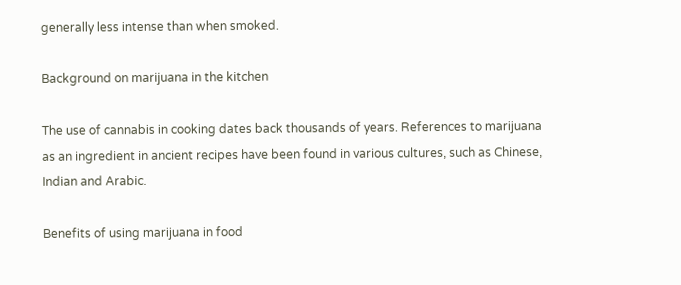generally less intense than when smoked.

Background on marijuana in the kitchen

The use of cannabis in cooking dates back thousands of years. References to marijuana as an ingredient in ancient recipes have been found in various cultures, such as Chinese, Indian and Arabic.

Benefits of using marijuana in food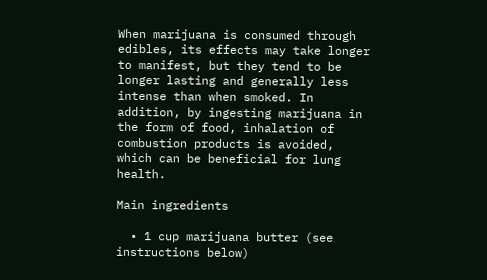When marijuana is consumed through edibles, its effects may take longer to manifest, but they tend to be longer lasting and generally less intense than when smoked. In addition, by ingesting marijuana in the form of food, inhalation of combustion products is avoided, which can be beneficial for lung health.

Main ingredients

  • 1 cup marijuana butter (see instructions below)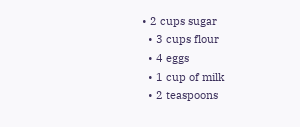• 2 cups sugar
  • 3 cups flour
  • 4 eggs
  • 1 cup of milk
  • 2 teaspoons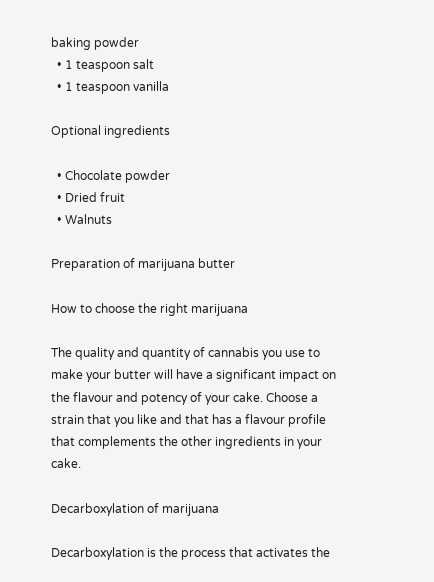baking powder
  • 1 teaspoon salt
  • 1 teaspoon vanilla

Optional ingredients

  • Chocolate powder
  • Dried fruit
  • Walnuts

Preparation of marijuana butter

How to choose the right marijuana

The quality and quantity of cannabis you use to make your butter will have a significant impact on the flavour and potency of your cake. Choose a strain that you like and that has a flavour profile that complements the other ingredients in your cake.

Decarboxylation of marijuana

Decarboxylation is the process that activates the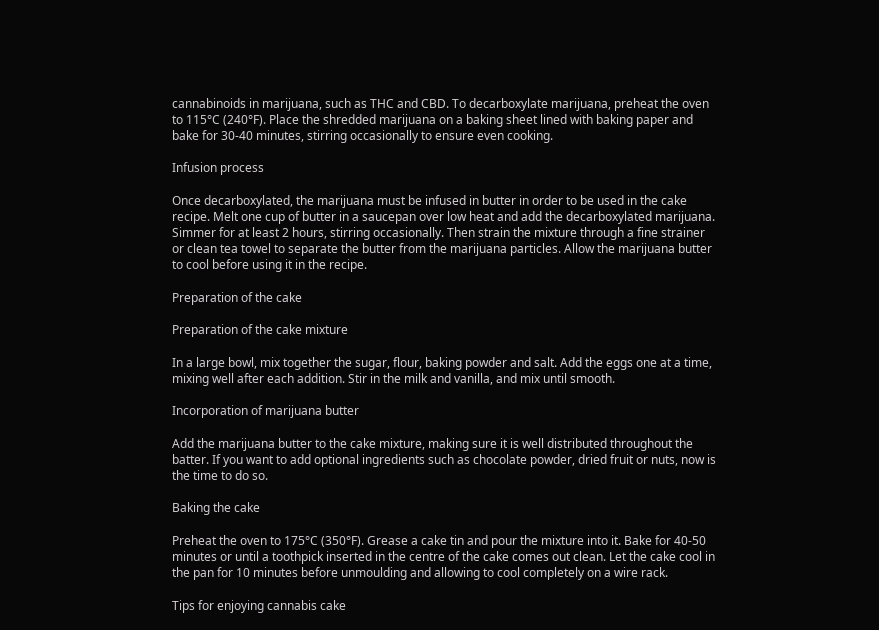cannabinoids in marijuana, such as THC and CBD. To decarboxylate marijuana, preheat the oven to 115°C (240°F). Place the shredded marijuana on a baking sheet lined with baking paper and bake for 30-40 minutes, stirring occasionally to ensure even cooking.

Infusion process

Once decarboxylated, the marijuana must be infused in butter in order to be used in the cake recipe. Melt one cup of butter in a saucepan over low heat and add the decarboxylated marijuana. Simmer for at least 2 hours, stirring occasionally. Then strain the mixture through a fine strainer or clean tea towel to separate the butter from the marijuana particles. Allow the marijuana butter to cool before using it in the recipe.

Preparation of the cake

Preparation of the cake mixture

In a large bowl, mix together the sugar, flour, baking powder and salt. Add the eggs one at a time, mixing well after each addition. Stir in the milk and vanilla, and mix until smooth.

Incorporation of marijuana butter

Add the marijuana butter to the cake mixture, making sure it is well distributed throughout the batter. If you want to add optional ingredients such as chocolate powder, dried fruit or nuts, now is the time to do so.

Baking the cake

Preheat the oven to 175°C (350°F). Grease a cake tin and pour the mixture into it. Bake for 40-50 minutes or until a toothpick inserted in the centre of the cake comes out clean. Let the cake cool in the pan for 10 minutes before unmoulding and allowing to cool completely on a wire rack.

Tips for enjoying cannabis cake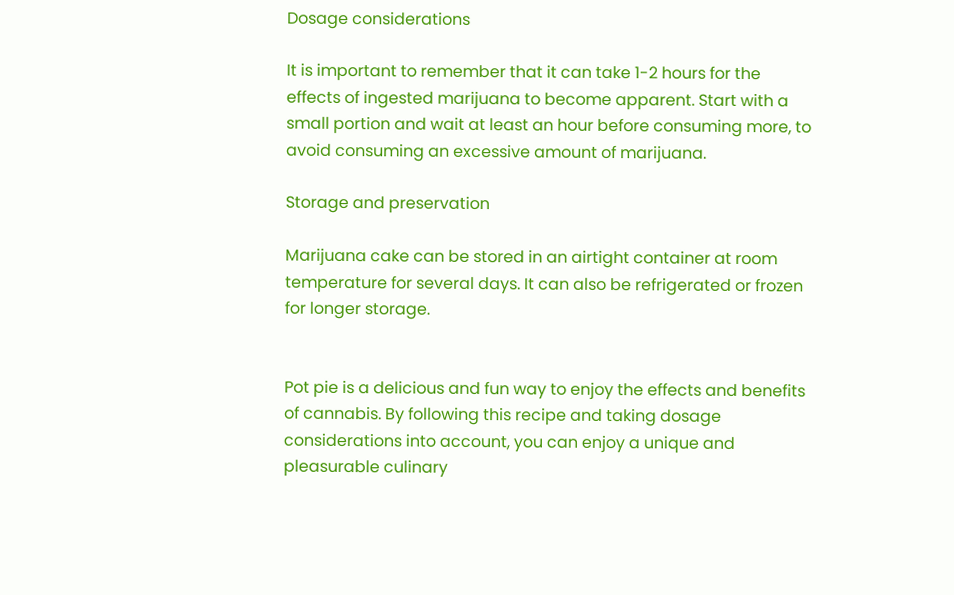Dosage considerations

It is important to remember that it can take 1-2 hours for the effects of ingested marijuana to become apparent. Start with a small portion and wait at least an hour before consuming more, to avoid consuming an excessive amount of marijuana.

Storage and preservation

Marijuana cake can be stored in an airtight container at room temperature for several days. It can also be refrigerated or frozen for longer storage.


Pot pie is a delicious and fun way to enjoy the effects and benefits of cannabis. By following this recipe and taking dosage considerations into account, you can enjoy a unique and pleasurable culinary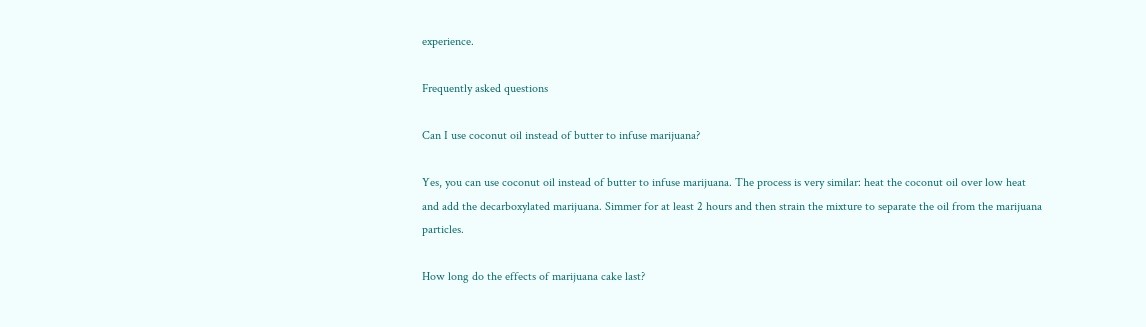experience.

Frequently asked questions

Can I use coconut oil instead of butter to infuse marijuana?

Yes, you can use coconut oil instead of butter to infuse marijuana. The process is very similar: heat the coconut oil over low heat and add the decarboxylated marijuana. Simmer for at least 2 hours and then strain the mixture to separate the oil from the marijuana particles.

How long do the effects of marijuana cake last?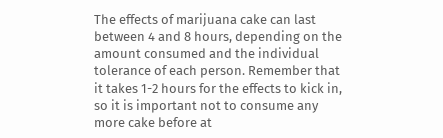The effects of marijuana cake can last between 4 and 8 hours, depending on the amount consumed and the individual tolerance of each person. Remember that it takes 1-2 hours for the effects to kick in, so it is important not to consume any more cake before at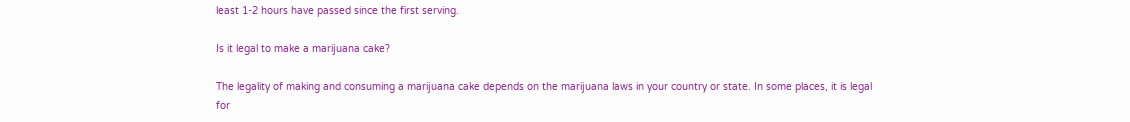least 1-2 hours have passed since the first serving.

Is it legal to make a marijuana cake?

The legality of making and consuming a marijuana cake depends on the marijuana laws in your country or state. In some places, it is legal for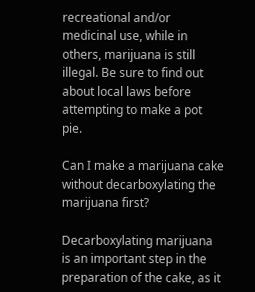recreational and/or medicinal use, while in others, marijuana is still illegal. Be sure to find out about local laws before attempting to make a pot pie.

Can I make a marijuana cake without decarboxylating the marijuana first?

Decarboxylating marijuana is an important step in the preparation of the cake, as it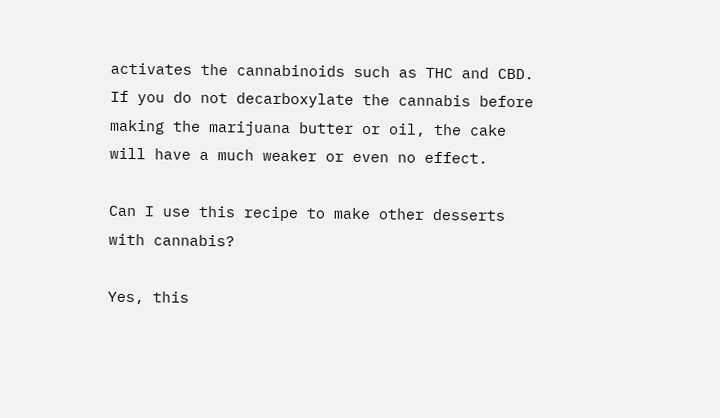activates the cannabinoids such as THC and CBD. If you do not decarboxylate the cannabis before making the marijuana butter or oil, the cake will have a much weaker or even no effect.

Can I use this recipe to make other desserts with cannabis?

Yes, this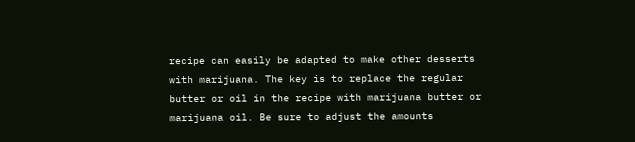recipe can easily be adapted to make other desserts with marijuana. The key is to replace the regular butter or oil in the recipe with marijuana butter or marijuana oil. Be sure to adjust the amounts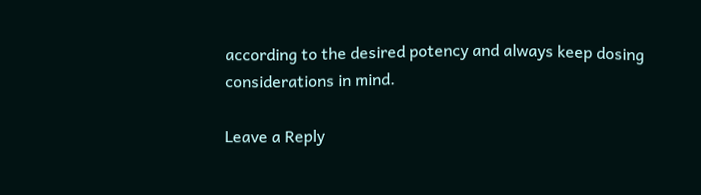according to the desired potency and always keep dosing considerations in mind.

Leave a Reply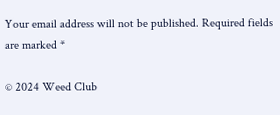Your email address will not be published. Required fields are marked *

© 2024 Weed Club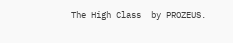The High Class  by PROZEUS.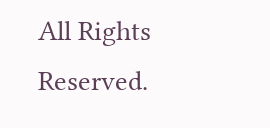All Rights Reserved.